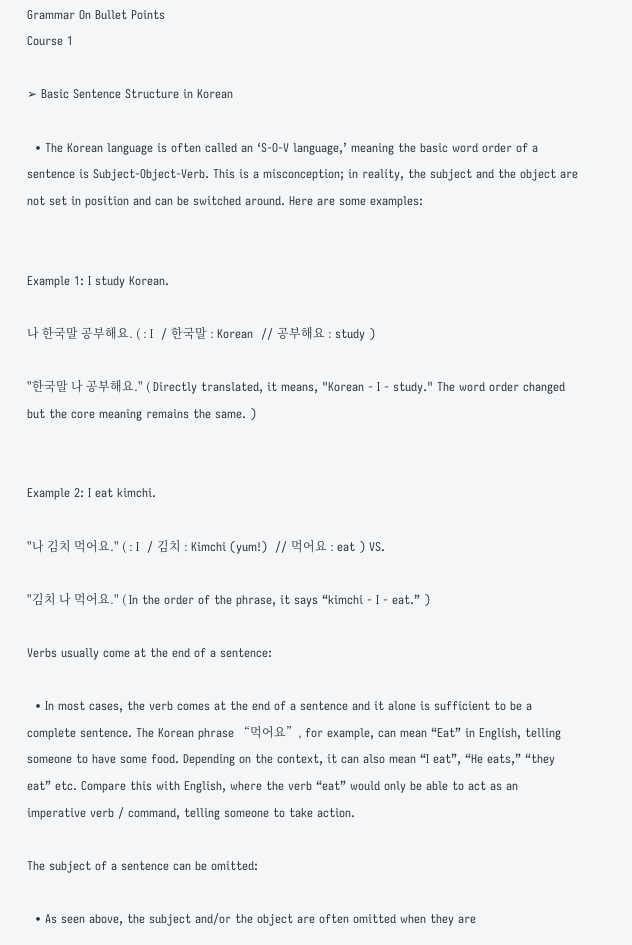Grammar On Bullet Points
Course 1

➢ Basic Sentence Structure in Korean

  • The Korean language is often called an ‘S-O-V language,’ meaning the basic word order of a sentence is Subject-Object-Verb. This is a misconception; in reality, the subject and the object are not set in position and can be switched around. Here are some examples:


Example 1: I study Korean.

나 한국말 공부해요. ( : I  / 한국말 : Korean  // 공부해요 : study )

"한국말 나 공부해요." ( Directly translated, it means, "Korean - I - study." The word order changed but the core meaning remains the same. )


Example 2: I eat kimchi.

"나 김치 먹어요." ( : I  / 김치 : Kimchi (yum!)  // 먹어요 : eat ) VS.

"김치 나 먹어요." ( In the order of the phrase, it says “kimchi - I - eat.” )

Verbs usually come at the end of a sentence:

  • In most cases, the verb comes at the end of a sentence and it alone is sufficient to be a complete sentence. The Korean phrase “먹어요”, for example, can mean “Eat” in English, telling someone to have some food. Depending on the context, it can also mean “I eat”, “He eats,” “they eat” etc. Compare this with English, where the verb “eat” would only be able to act as an imperative verb / command, telling someone to take action.

The subject of a sentence can be omitted:

  • As seen above, the subject and/or the object are often omitted when they are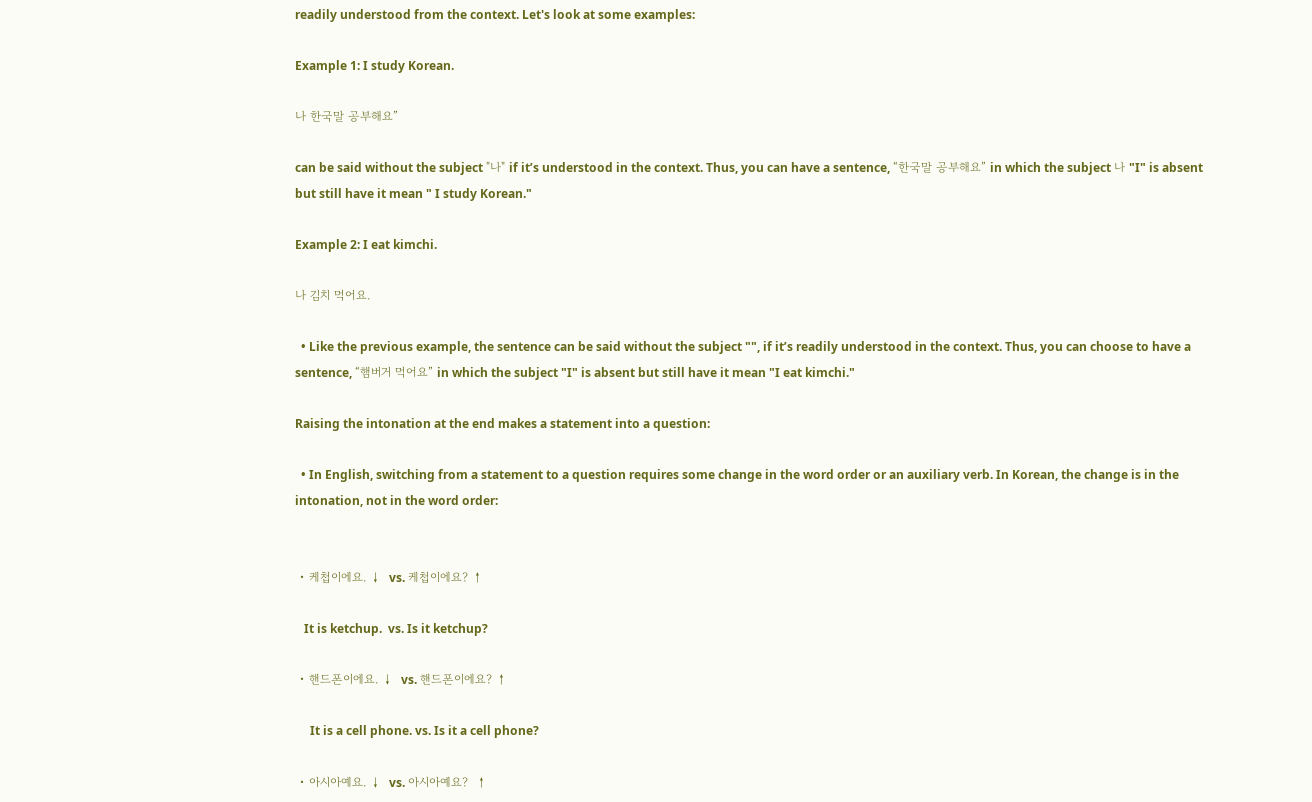readily understood from the context. Let's look at some examples:

Example 1: I study Korean.

나 한국말 공부해요”

can be said without the subject "나" if it’s understood in the context. Thus, you can have a sentence, “한국말 공부해요” in which the subject 나 "I" is absent but still have it mean " I study Korean."

Example 2: I eat kimchi.

나 김치 먹어요.

  • Like the previous example, the sentence can be said without the subject "", if it’s readily understood in the context. Thus, you can choose to have a sentence, “햄버거 먹어요” in which the subject "I" is absent but still have it mean "I eat kimchi."

Raising the intonation at the end makes a statement into a question:

  • In English, switching from a statement to a question requires some change in the word order or an auxiliary verb. In Korean, the change is in the intonation, not in the word order:


 • 케첩이에요. ↓  vs. 케첩이에요? ↑

   It is ketchup.  vs. Is it ketchup?

 • 핸드폰이에요. ↓  vs. 핸드폰이에요? ↑

     It is a cell phone. vs. Is it a cell phone?

 • 아시아예요. ↓  vs. 아시아예요?  ↑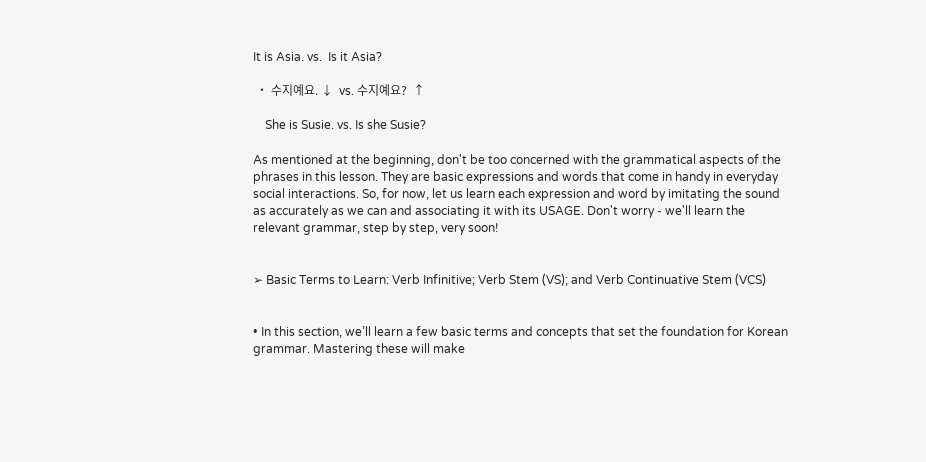It is Asia. vs.  Is it Asia?

 • 수지예요. ↓  vs. 수지예요?  ↑

    She is Susie. vs. Is she Susie?

As mentioned at the beginning, don't be too concerned with the grammatical aspects of the phrases in this lesson. They are basic expressions and words that come in handy in everyday social interactions. So, for now, let us learn each expression and word by imitating the sound as accurately as we can and associating it with its USAGE. Don't worry - we'll learn the relevant grammar, step by step, very soon!


➢ Basic Terms to Learn: Verb Infinitive; Verb Stem (VS); and Verb Continuative Stem (VCS)


• In this section, we’ll learn a few basic terms and concepts that set the foundation for Korean grammar. Mastering these will make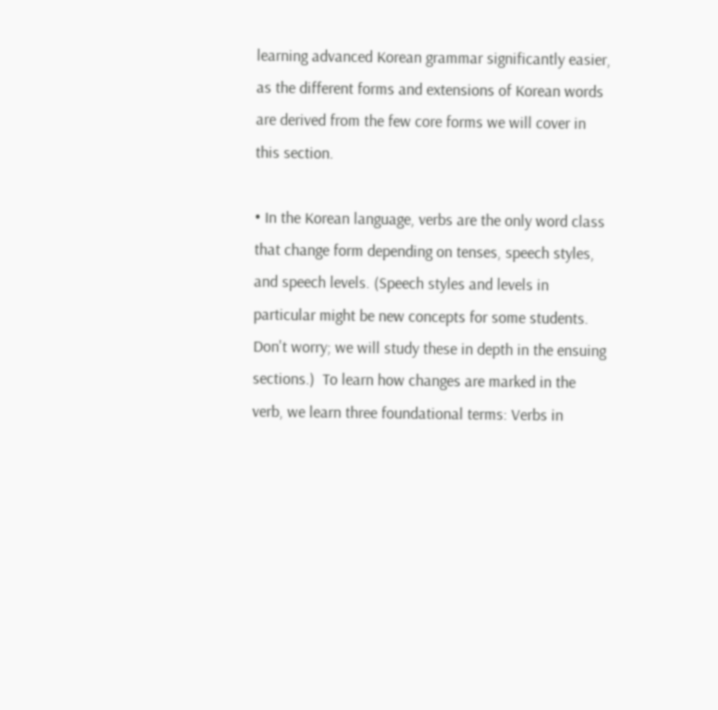learning advanced Korean grammar significantly easier, as the different forms and extensions of Korean words are derived from the few core forms we will cover in this section.

• In the Korean language, verbs are the only word class that change form depending on tenses, speech styles, and speech levels. (Speech styles and levels in particular might be new concepts for some students. Don't worry; we will study these in depth in the ensuing sections.)  To learn how changes are marked in the verb, we learn three foundational terms: Verbs in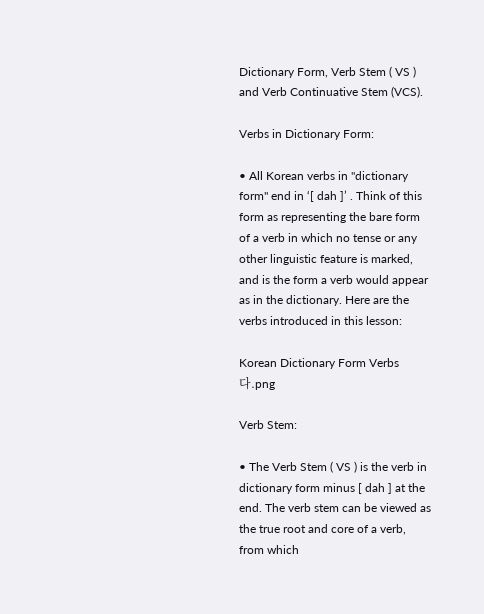Dictionary Form, Verb Stem ( VS ) and Verb Continuative Stem (VCS).

Verbs in Dictionary Form:

• All Korean verbs in "dictionary form" end in ‘[ dah ]’ . Think of this form as representing the bare form of a verb in which no tense or any other linguistic feature is marked, and is the form a verb would appear as in the dictionary. Here are the verbs introduced in this lesson:

Korean Dictionary Form Verbs 다.png

Verb Stem:

• The Verb Stem ( VS ) is the verb in dictionary form minus [ dah ] at the end. The verb stem can be viewed as the true root and core of a verb, from which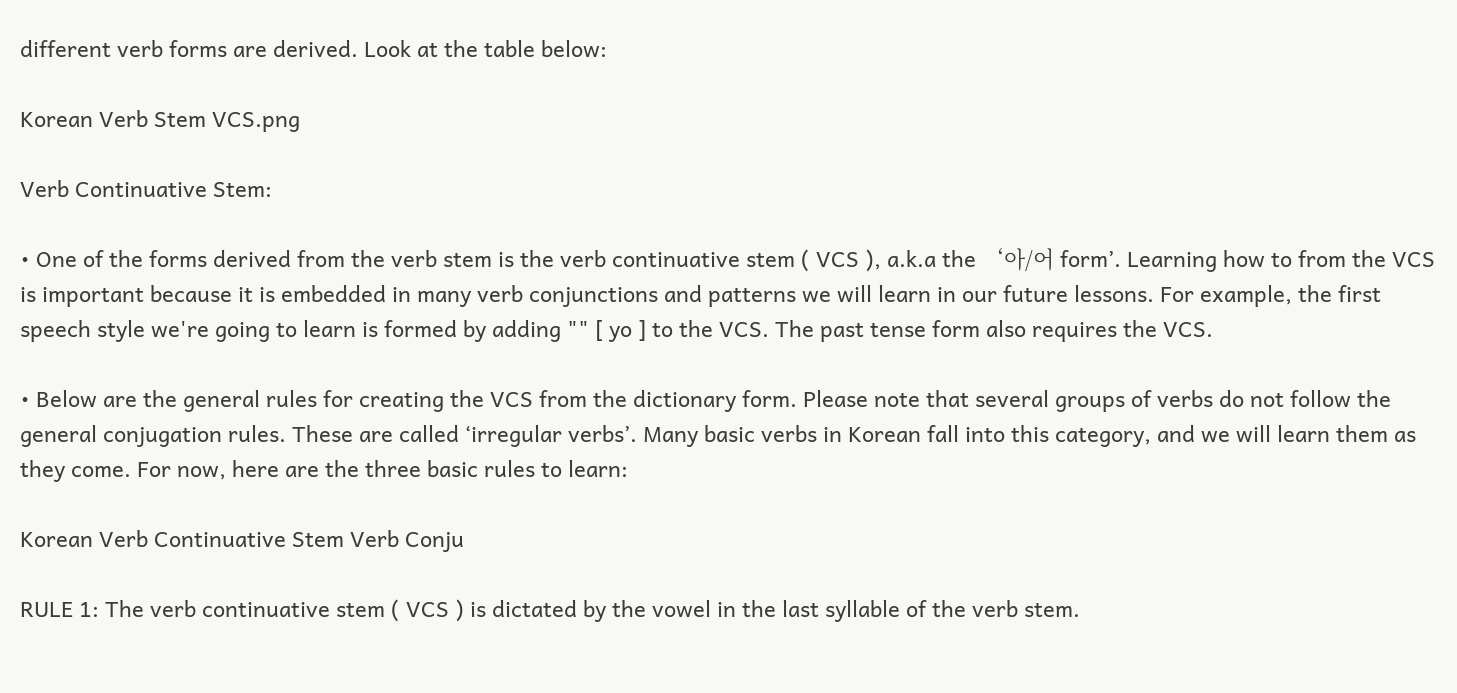different verb forms are derived. Look at the table below:

Korean Verb Stem VCS.png

Verb Continuative Stem:

• One of the forms derived from the verb stem is the verb continuative stem ( VCS ), a.k.a the ‘아/어 form’. Learning how to from the VCS is important because it is embedded in many verb conjunctions and patterns we will learn in our future lessons. For example, the first speech style we're going to learn is formed by adding "" [ yo ] to the VCS. The past tense form also requires the VCS.

• Below are the general rules for creating the VCS from the dictionary form. Please note that several groups of verbs do not follow the general conjugation rules. These are called ‘irregular verbs’. Many basic verbs in Korean fall into this category, and we will learn them as they come. For now, here are the three basic rules to learn:

Korean Verb Continuative Stem Verb Conju

RULE 1: The verb continuative stem ( VCS ) is dictated by the vowel in the last syllable of the verb stem.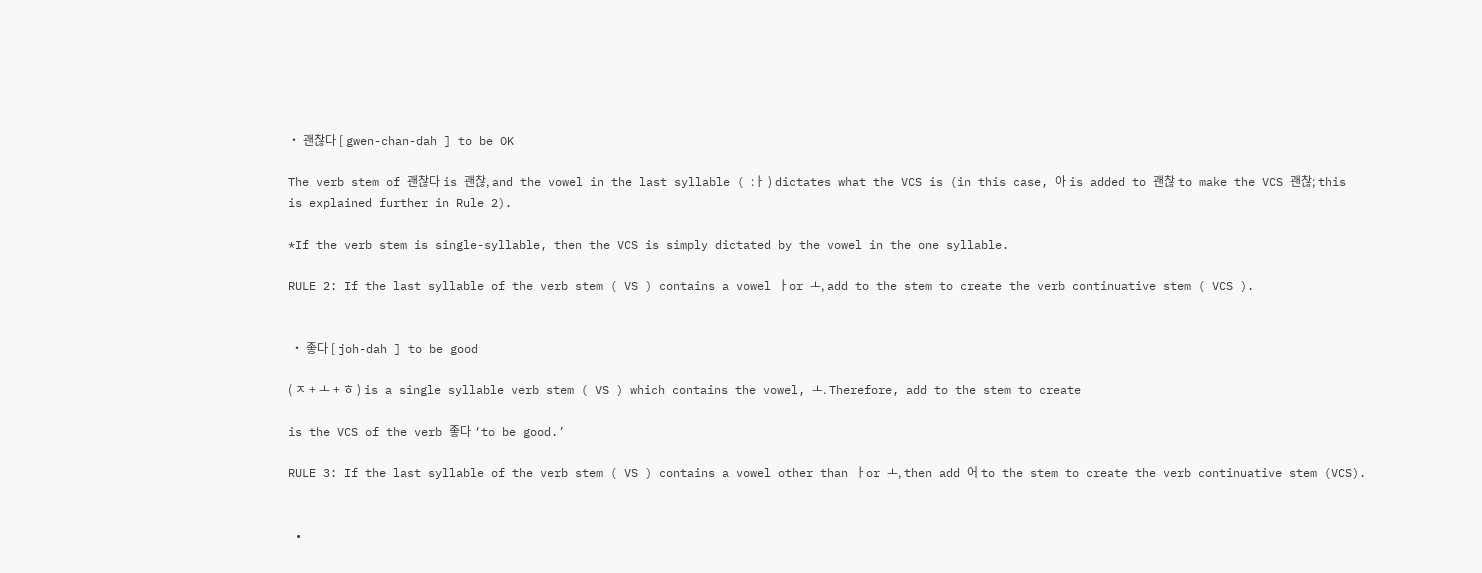• 괜찮다 [ gwen-chan-dah ] to be OK

The verb stem of 괜찮다 is 괜찮, and the vowel in the last syllable ( :ㅏ ) dictates what the VCS is (in this case, 아 is added to 괜찮 to make the VCS 괜찮; this is explained further in Rule 2).

*If the verb stem is single-syllable, then the VCS is simply dictated by the vowel in the one syllable.

RULE 2: If the last syllable of the verb stem ( VS ) contains a vowel ㅏor ㅗ, add to the stem to create the verb continuative stem ( VCS ).


 • 좋다 [ joh-dah ] to be good

( ㅈ + ㅗ + ㅎ ) is a single syllable verb stem ( VS ) which contains the vowel, ㅗ. Therefore, add to the stem to create

is the VCS of the verb 좋다 ‘to be good.’

RULE 3: If the last syllable of the verb stem ( VS ) contains a vowel other than ㅏor ㅗ, then add 어 to the stem to create the verb continuative stem (VCS).


 •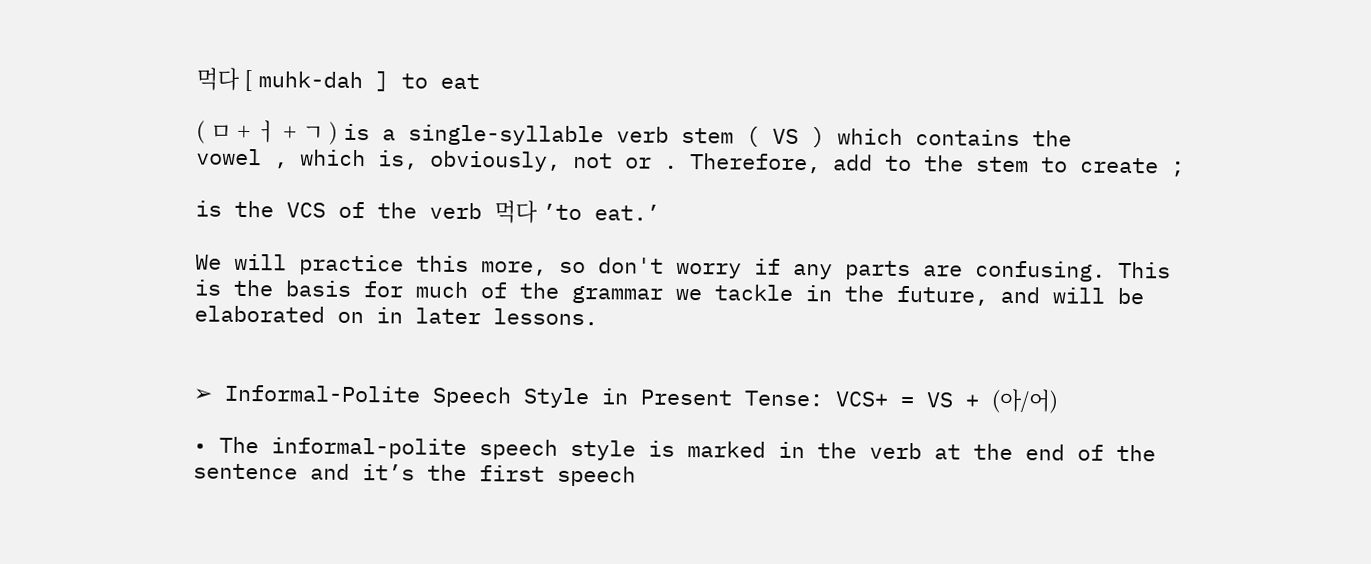먹다 [ muhk-dah ] to eat

( ㅁ + ㅓ + ㄱ ) is a single-syllable verb stem ( VS ) which contains the vowel , which is, obviously, not or . Therefore, add to the stem to create ;

is the VCS of the verb 먹다 ’to eat.’

We will practice this more, so don't worry if any parts are confusing. This is the basis for much of the grammar we tackle in the future, and will be elaborated on in later lessons.


➢ Informal-Polite Speech Style in Present Tense: VCS+ = VS + (아/어)

• The informal-polite speech style is marked in the verb at the end of the sentence and it’s the first speech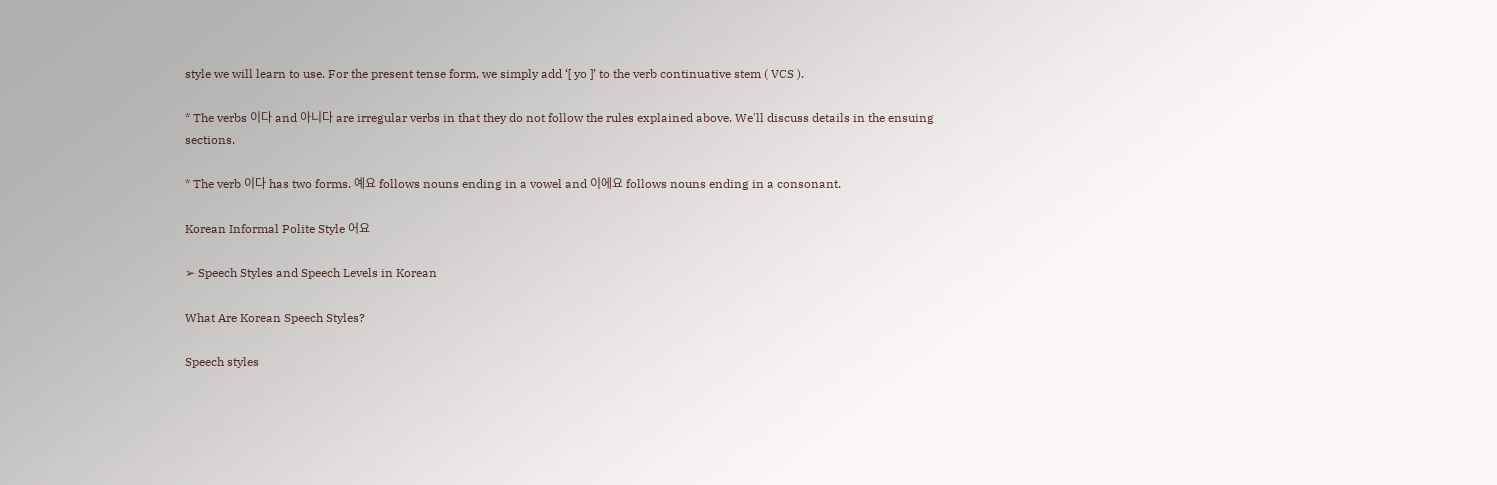style we will learn to use. For the present tense form, we simply add ‘[ yo ]’ to the verb continuative stem ( VCS ).

* The verbs 이다 and 아니다 are irregular verbs in that they do not follow the rules explained above. We'll discuss details in the ensuing sections.

* The verb 이다 has two forms. 예요 follows nouns ending in a vowel and 이에요 follows nouns ending in a consonant.

Korean Informal Polite Style 어요

➢ Speech Styles and Speech Levels in Korean

What Are Korean Speech Styles?

Speech styles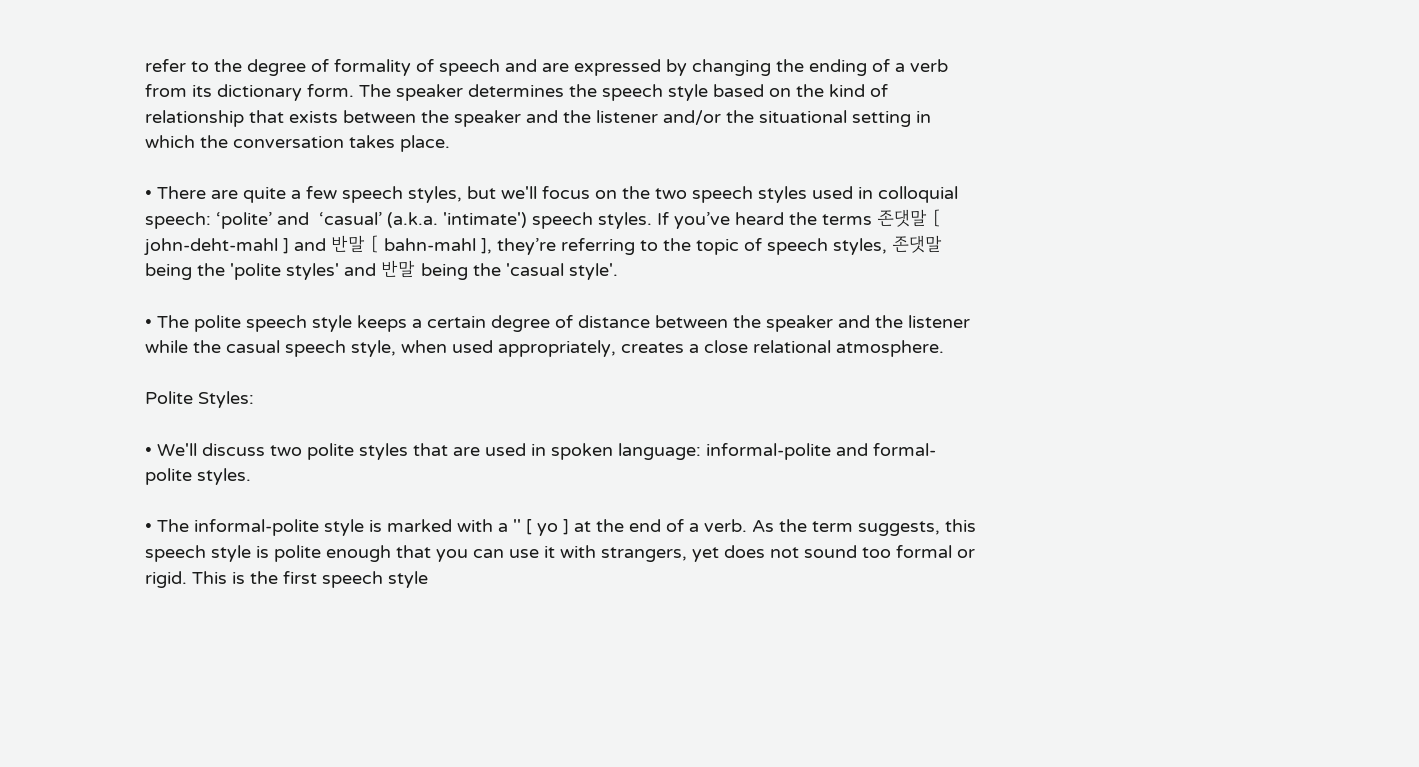refer to the degree of formality of speech and are expressed by changing the ending of a verb from its dictionary form. The speaker determines the speech style based on the kind of relationship that exists between the speaker and the listener and/or the situational setting in which the conversation takes place.

• There are quite a few speech styles, but we'll focus on the two speech styles used in colloquial speech: ‘polite’ and  ‘casual’ (a.k.a. 'intimate') speech styles. If you’ve heard the terms 존댓말 [ john-deht-mahl ] and 반말 [ bahn-mahl ], they’re referring to the topic of speech styles, 존댓말 being the 'polite styles' and 반말 being the 'casual style'.

• The polite speech style keeps a certain degree of distance between the speaker and the listener while the casual speech style, when used appropriately, creates a close relational atmosphere.

Polite Styles:

• We'll discuss two polite styles that are used in spoken language: informal-polite and formal-polite styles.

• The informal-polite style is marked with a '' [ yo ] at the end of a verb. As the term suggests, this speech style is polite enough that you can use it with strangers, yet does not sound too formal or rigid. This is the first speech style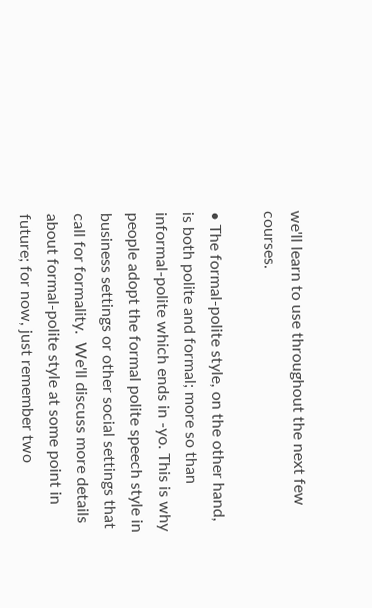we'll learn to use throughout the next few courses.

• The formal-polite style, on the other hand, is both polite and formal; more so than informal-polite which ends in -yo. This is why people adopt the formal polite speech style in business settings or other social settings that call for formality.  We'll discuss more details about formal-polite style at some point in future; for now, just remember two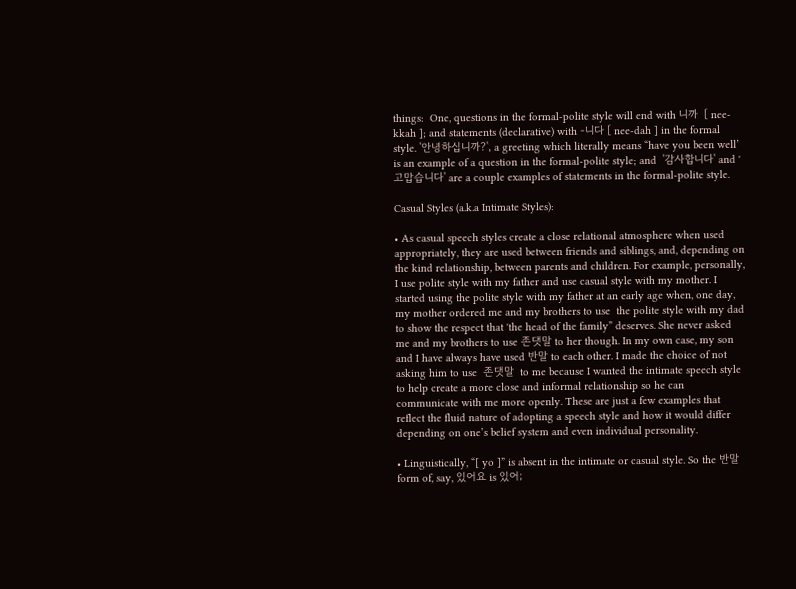things:  One, questions in the formal-polite style will end with 니까  [ nee-kkah ]; and statements (declarative) with -니다 [ nee-dah ] in the formal style. '안녕하십니까?', a greeting which literally means “have you been well’ is an example of a question in the formal-polite style; and  '감사합니다' and '고맙습니다' are a couple examples of statements in the formal-polite style.

Casual Styles (a.k.a Intimate Styles):

• As casual speech styles create a close relational atmosphere when used appropriately, they are used between friends and siblings, and, depending on the kind relationship, between parents and children. For example, personally, I use polite style with my father and use casual style with my mother. I started using the polite style with my father at an early age when, one day, my mother ordered me and my brothers to use  the polite style with my dad to show the respect that 'the head of the family” deserves. She never asked me and my brothers to use 존댓말 to her though. In my own case, my son and I have always have used 반말 to each other. I made the choice of not asking him to use  존댓말  to me because I wanted the intimate speech style to help create a more close and informal relationship so he can communicate with me more openly. These are just a few examples that reflect the fluid nature of adopting a speech style and how it would differ depending on one’s belief system and even individual personality.

• Linguistically, “[ yo ]” is absent in the intimate or casual style. So the 반말 form of, say, 있어요 is 있어;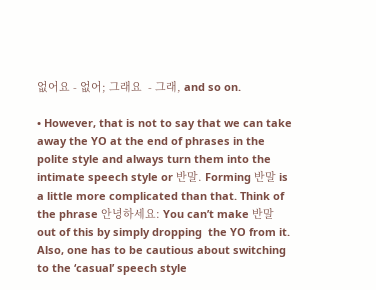없어요 - 없어; 그래요  - 그래, and so on.

• However, that is not to say that we can take away the YO at the end of phrases in the polite style and always turn them into the intimate speech style or 반말. Forming 반말 is a little more complicated than that. Think of the phrase 안녕하세요: You can’t make 반말 out of this by simply dropping  the YO from it. Also, one has to be cautious about switching to the ‘casual’ speech style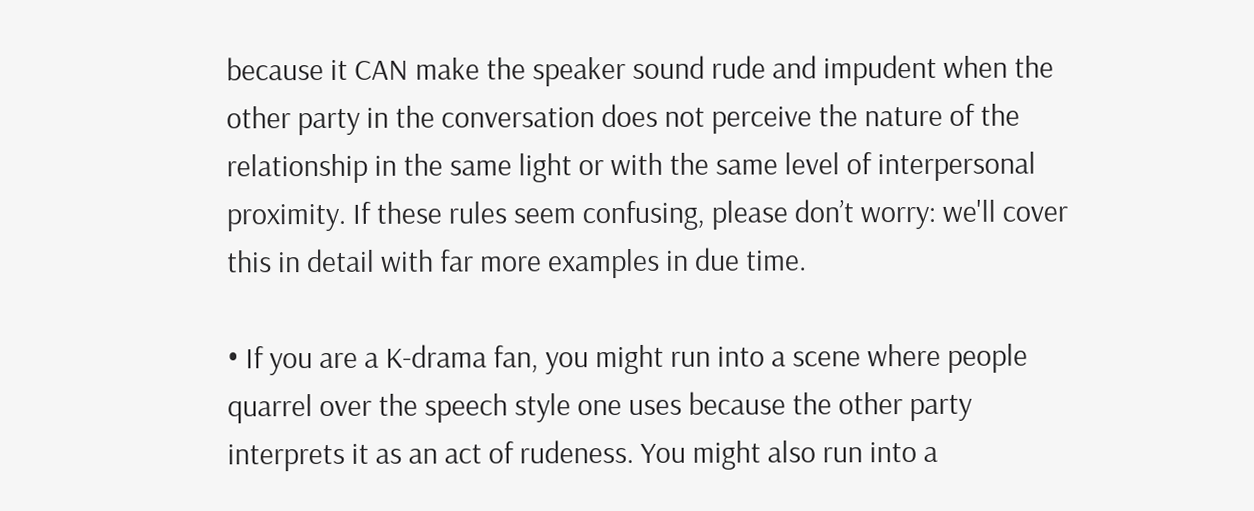because it CAN make the speaker sound rude and impudent when the other party in the conversation does not perceive the nature of the relationship in the same light or with the same level of interpersonal proximity. If these rules seem confusing, please don’t worry: we'll cover this in detail with far more examples in due time.

• If you are a K-drama fan, you might run into a scene where people quarrel over the speech style one uses because the other party interprets it as an act of rudeness. You might also run into a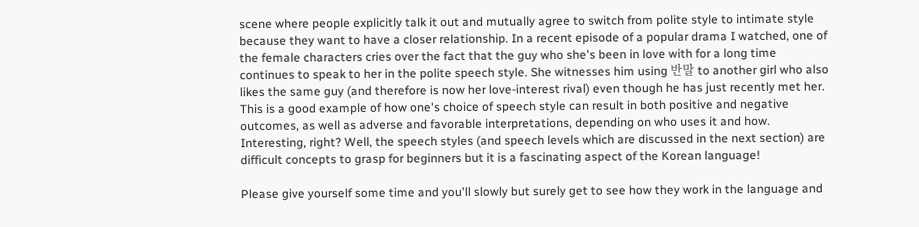scene where people explicitly talk it out and mutually agree to switch from polite style to intimate style because they want to have a closer relationship. In a recent episode of a popular drama I watched, one of the female characters cries over the fact that the guy who she's been in love with for a long time continues to speak to her in the polite speech style. She witnesses him using 반말 to another girl who also likes the same guy (and therefore is now her love-interest rival) even though he has just recently met her. This is a good example of how one's choice of speech style can result in both positive and negative outcomes, as well as adverse and favorable interpretations, depending on who uses it and how. Interesting, right? Well, the speech styles (and speech levels which are discussed in the next section) are difficult concepts to grasp for beginners but it is a fascinating aspect of the Korean language!

Please give yourself some time and you'll slowly but surely get to see how they work in the language and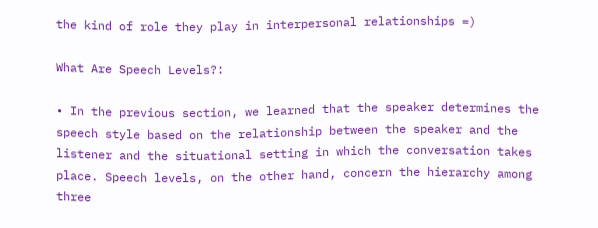the kind of role they play in interpersonal relationships =)

What Are Speech Levels?:

• In the previous section, we learned that the speaker determines the speech style based on the relationship between the speaker and the listener and the situational setting in which the conversation takes place. Speech levels, on the other hand, concern the hierarchy among three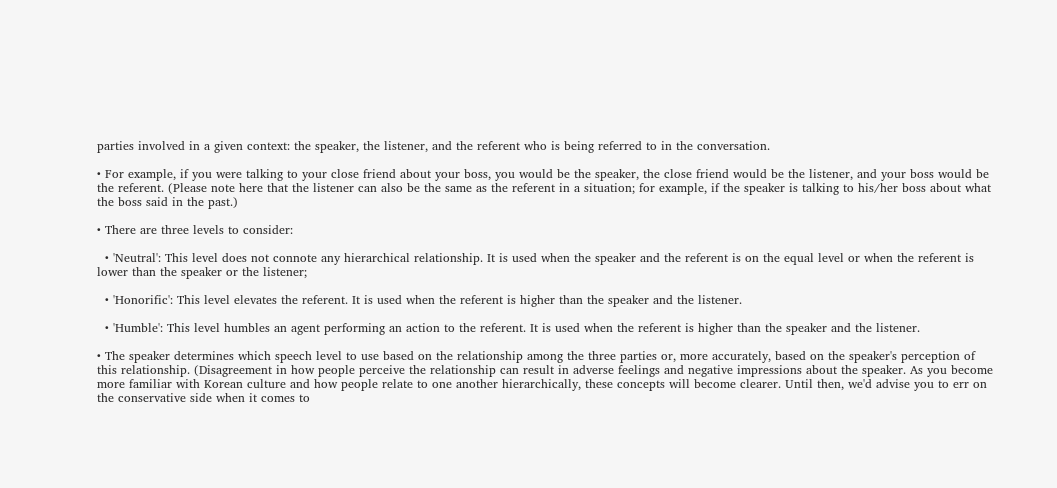parties involved in a given context: the speaker, the listener, and the referent who is being referred to in the conversation.

• For example, if you were talking to your close friend about your boss, you would be the speaker, the close friend would be the listener, and your boss would be the referent. (Please note here that the listener can also be the same as the referent in a situation; for example, if the speaker is talking to his/her boss about what the boss said in the past.)

• There are three levels to consider:

  • 'Neutral': This level does not connote any hierarchical relationship. It is used when the speaker and the referent is on the equal level or when the referent is lower than the speaker or the listener;

  • 'Honorific': This level elevates the referent. It is used when the referent is higher than the speaker and the listener.

  • 'Humble': This level humbles an agent performing an action to the referent. It is used when the referent is higher than the speaker and the listener.

• The speaker determines which speech level to use based on the relationship among the three parties or, more accurately, based on the speaker's perception of this relationship. (Disagreement in how people perceive the relationship can result in adverse feelings and negative impressions about the speaker. As you become more familiar with Korean culture and how people relate to one another hierarchically, these concepts will become clearer. Until then, we'd advise you to err on the conservative side when it comes to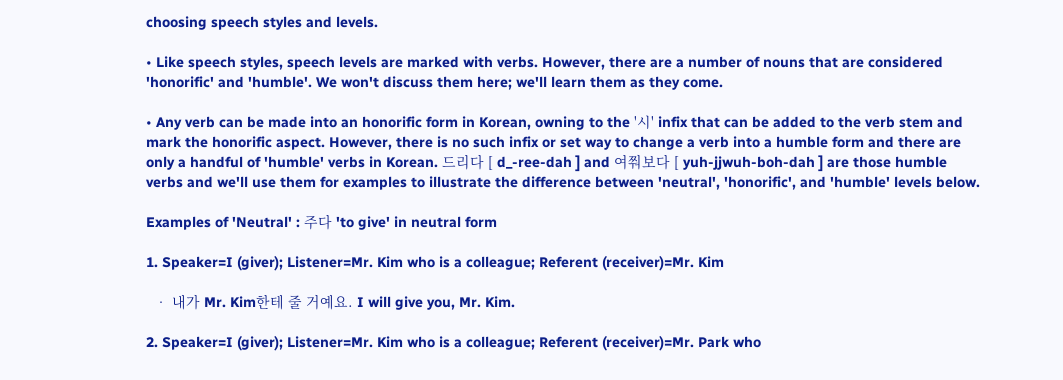choosing speech styles and levels.

• Like speech styles, speech levels are marked with verbs. However, there are a number of nouns that are considered 'honorific' and 'humble'. We won't discuss them here; we'll learn them as they come.

• Any verb can be made into an honorific form in Korean, owning to the '시' infix that can be added to the verb stem and mark the honorific aspect. However, there is no such infix or set way to change a verb into a humble form and there are only a handful of 'humble' verbs in Korean. 드리다 [ d_-ree-dah ] and 여쭤보다 [ yuh-jjwuh-boh-dah ] are those humble verbs and we'll use them for examples to illustrate the difference between 'neutral', 'honorific', and 'humble' levels below.

Examples of 'Neutral' : 주다 'to give' in neutral form

1. Speaker=I (giver); Listener=Mr. Kim who is a colleague; Referent (receiver)=Mr. Kim

  • 내가 Mr. Kim한테 줄 거예요. I will give you, Mr. Kim.

2. Speaker=I (giver); Listener=Mr. Kim who is a colleague; Referent (receiver)=Mr. Park who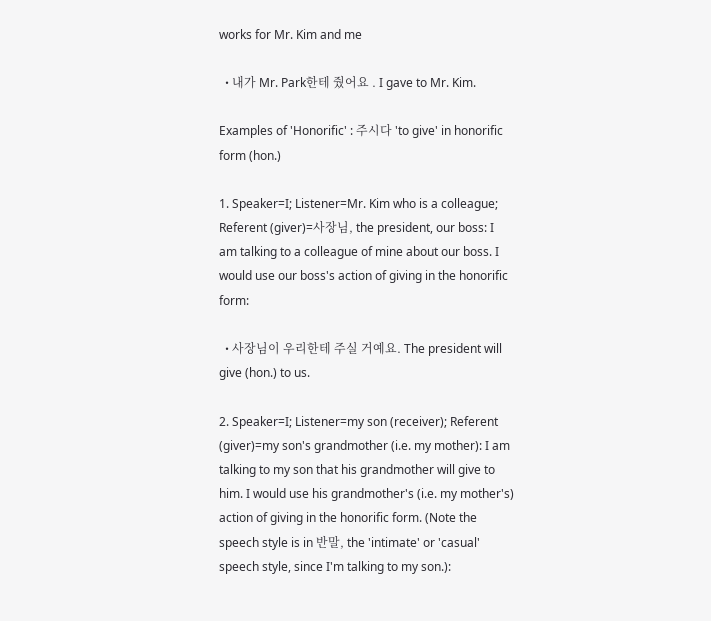works for Mr. Kim and me

  • 내가 Mr. Park한테 줬어요 . I gave to Mr. Kim.

Examples of 'Honorific' : 주시다 'to give' in honorific form (hon.)

1. Speaker=I; Listener=Mr. Kim who is a colleague; Referent (giver)=사장님, the president, our boss: I am talking to a colleague of mine about our boss. I would use our boss's action of giving in the honorific form:

  • 사장님이 우리한테 주실 거예요. The president will give (hon.) to us.

2. Speaker=I; Listener=my son (receiver); Referent (giver)=my son's grandmother (i.e. my mother): I am talking to my son that his grandmother will give to him. I would use his grandmother's (i.e. my mother's) action of giving in the honorific form. (Note the speech style is in 반말, the 'intimate' or 'casual' speech style, since I'm talking to my son.):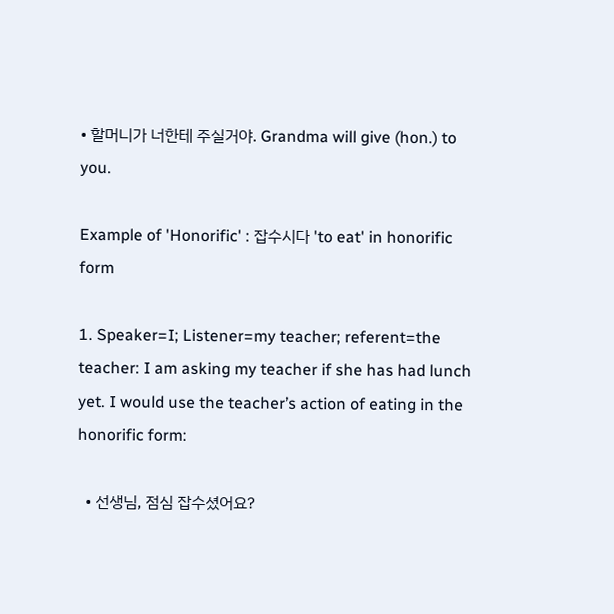• 할머니가 너한테 주실거야. Grandma will give (hon.) to you.

Example of 'Honorific' : 잡수시다 'to eat' in honorific form

1. Speaker=I; Listener=my teacher; referent=the teacher: I am asking my teacher if she has had lunch yet. I would use the teacher’s action of eating in the honorific form:

  • 선생님, 점심 잡수셨어요?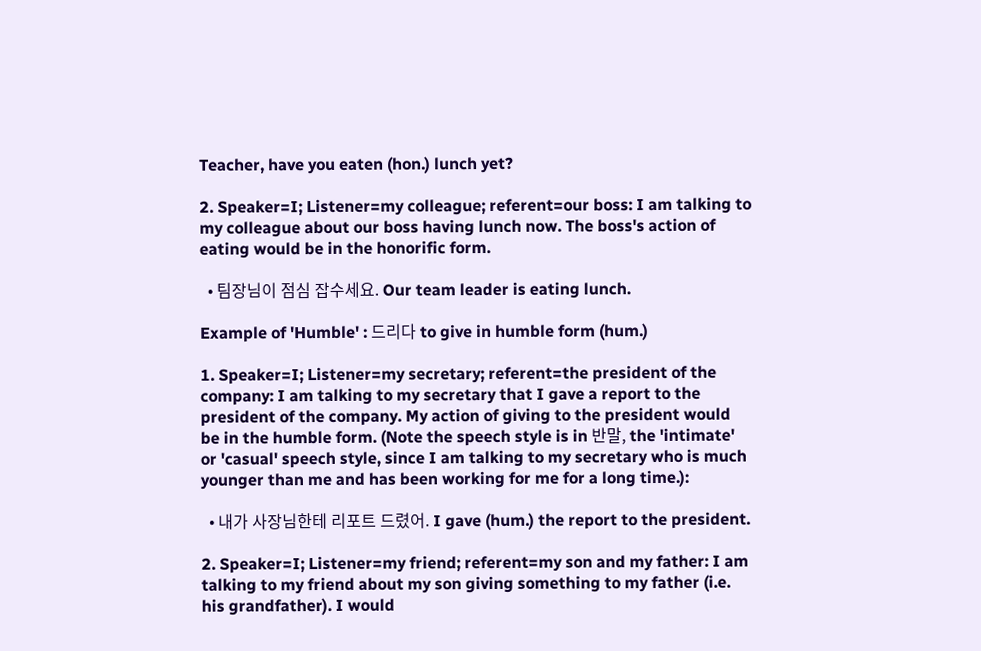Teacher, have you eaten (hon.) lunch yet?

2. Speaker=I; Listener=my colleague; referent=our boss: I am talking to my colleague about our boss having lunch now. The boss's action of eating would be in the honorific form.

  • 팀장님이 점심 잡수세요. Our team leader is eating lunch.

Example of 'Humble' : 드리다 to give in humble form (hum.)

1. Speaker=I; Listener=my secretary; referent=the president of the company: I am talking to my secretary that I gave a report to the president of the company. My action of giving to the president would be in the humble form. (Note the speech style is in 반말, the 'intimate' or 'casual' speech style, since I am talking to my secretary who is much younger than me and has been working for me for a long time.):

  • 내가 사장님한테 리포트 드렸어. I gave (hum.) the report to the president.

2. Speaker=I; Listener=my friend; referent=my son and my father: I am talking to my friend about my son giving something to my father (i.e. his grandfather). I would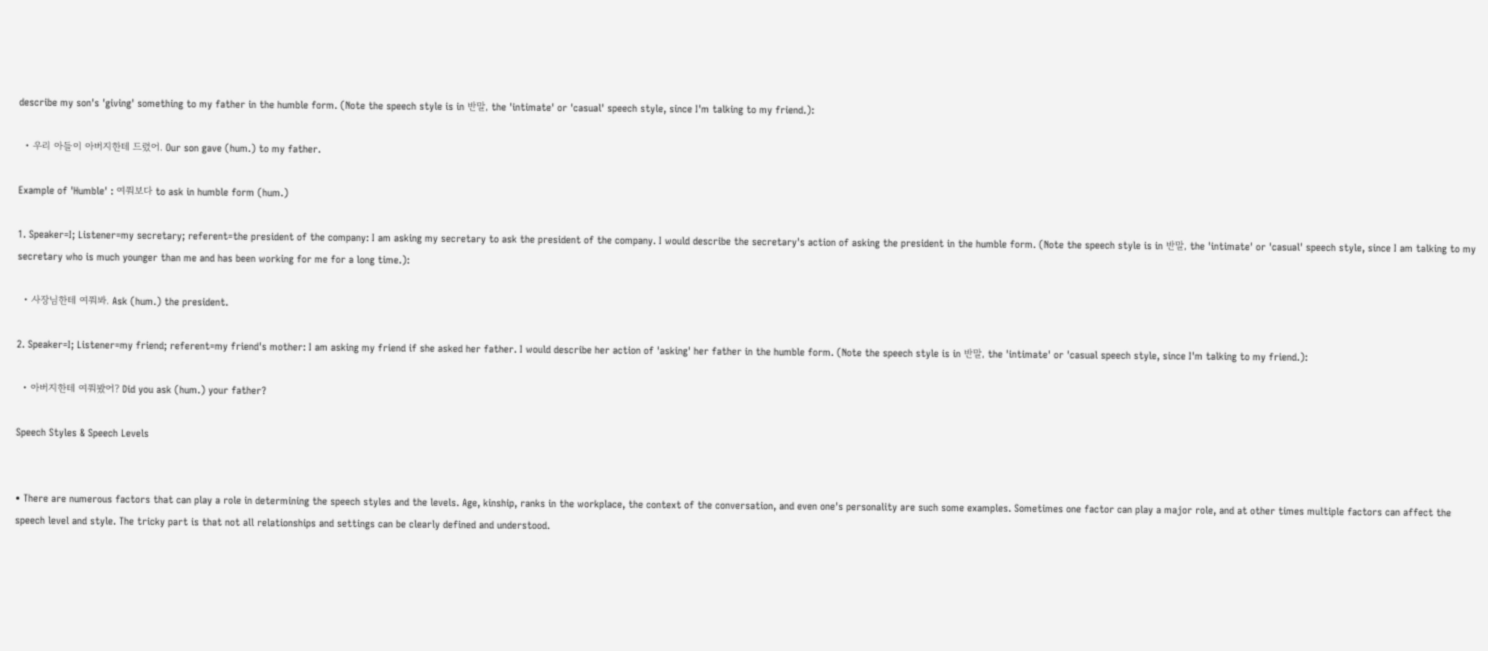describe my son's 'giving' something to my father in the humble form. (Note the speech style is in 반말, the 'intimate' or 'casual' speech style, since I'm talking to my friend.):

  • 우리 아들이 아버지한테 드렸어. Our son gave (hum.) to my father.

Example of 'Humble' : 여쭤보다 to ask in humble form (hum.)

1. Speaker=I; Listener=my secretary; referent=the president of the company: I am asking my secretary to ask the president of the company. I would describe the secretary's action of asking the president in the humble form. (Note the speech style is in 반말, the 'intimate' or 'casual' speech style, since I am talking to my secretary who is much younger than me and has been working for me for a long time.):

  • 사장님한테 여쭤봐. Ask (hum.) the president.

2. Speaker=I; Listener=my friend; referent=my friend's mother: I am asking my friend if she asked her father. I would describe her action of 'asking' her father in the humble form. (Note the speech style is in 반말, the 'intimate' or 'casual speech style, since I'm talking to my friend.):

  • 아버지한테 여쭤봤어? Did you ask (hum.) your father?

Speech Styles & Speech Levels


• There are numerous factors that can play a role in determining the speech styles and the levels. Age, kinship, ranks in the workplace, the context of the conversation, and even one's personality are such some examples. Sometimes one factor can play a major role, and at other times multiple factors can affect the speech level and style. The tricky part is that not all relationships and settings can be clearly defined and understood.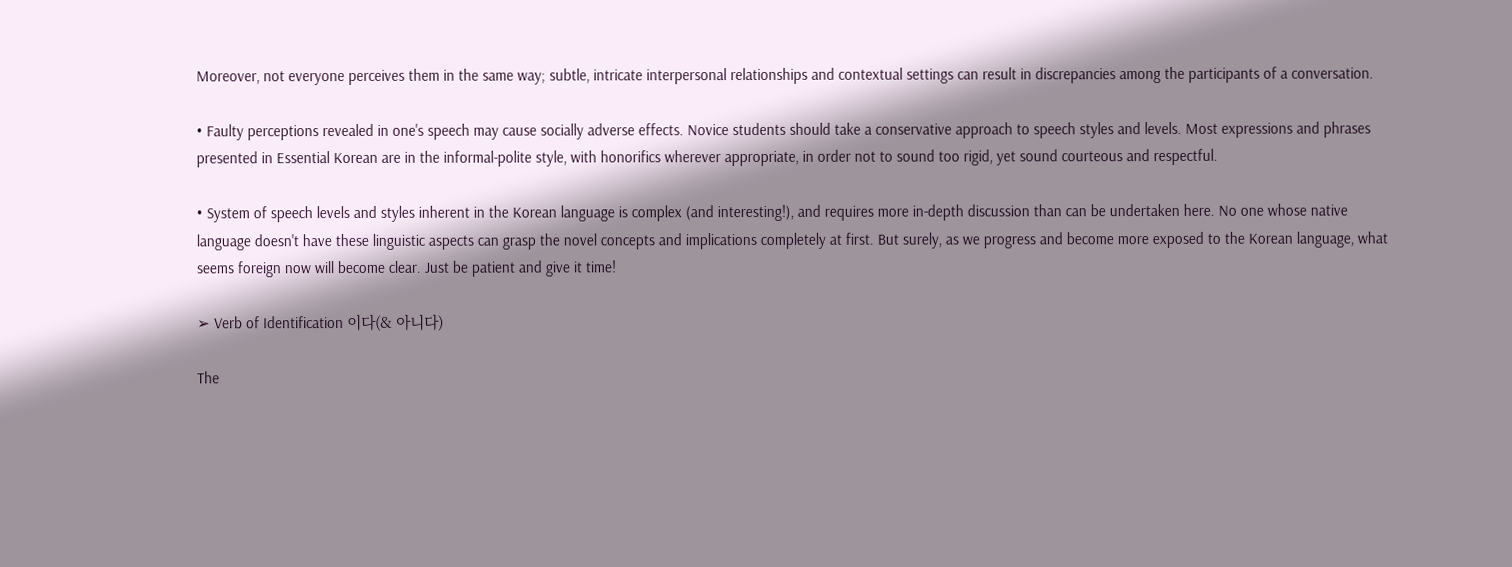Moreover, not everyone perceives them in the same way; subtle, intricate interpersonal relationships and contextual settings can result in discrepancies among the participants of a conversation.

• Faulty perceptions revealed in one's speech may cause socially adverse effects. Novice students should take a conservative approach to speech styles and levels. Most expressions and phrases presented in Essential Korean are in the informal-polite style, with honorifics wherever appropriate, in order not to sound too rigid, yet sound courteous and respectful.

• System of speech levels and styles inherent in the Korean language is complex (and interesting!), and requires more in-depth discussion than can be undertaken here. No one whose native language doesn't have these linguistic aspects can grasp the novel concepts and implications completely at first. But surely, as we progress and become more exposed to the Korean language, what seems foreign now will become clear. Just be patient and give it time!

➢ Verb of Identification 이다(& 아니다)

The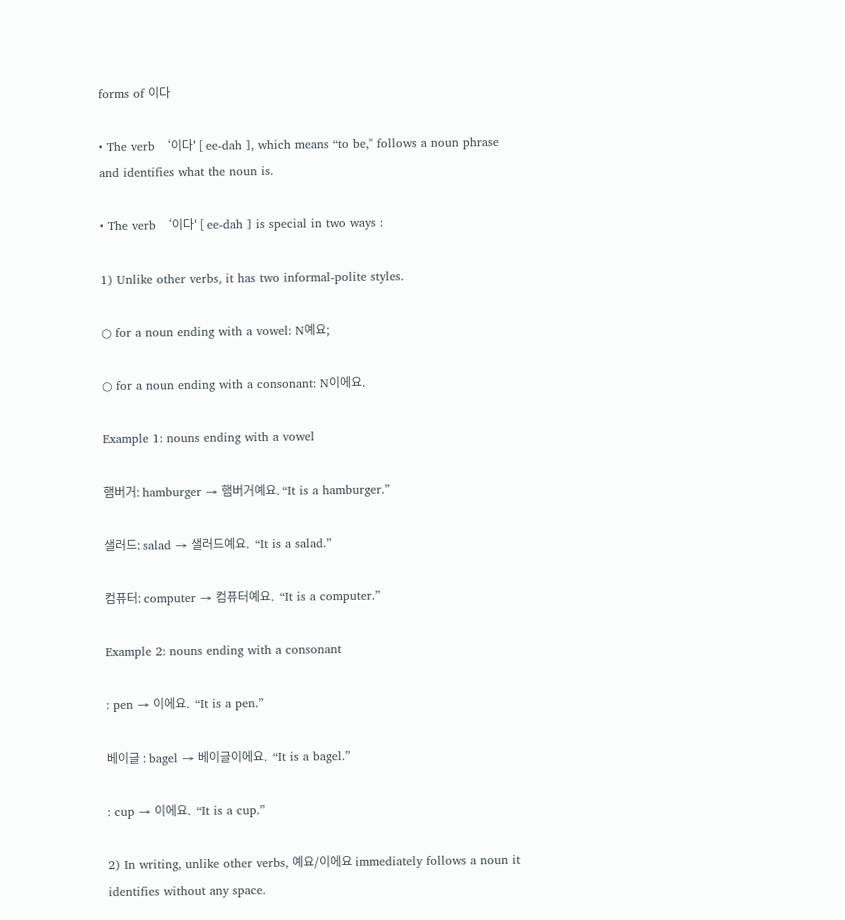forms of 이다

• The verb ‘이다' [ ee-dah ], which means “to be," follows a noun phrase and identifies what the noun is.

• The verb ‘이다' [ ee-dah ] is special in two ways :

1) Unlike other verbs, it has two informal-polite styles.

○ for a noun ending with a vowel: N예요;

○ for a noun ending with a consonant: N이에요.

Example 1: nouns ending with a vowel

햄버거: hamburger → 햄버거예요. “It is a hamburger.”

샐러드: salad → 샐러드예요.  “It is a salad.”

컴퓨터: computer → 컴퓨터예요.  “It is a computer.”

Example 2: nouns ending with a consonant

: pen → 이에요.  “It is a pen.”

베이글 : bagel → 베이글이에요.  “It is a bagel.”

: cup → 이에요.  “It is a cup.”

2) In writing, unlike other verbs, 예요/이에요 immediately follows a noun it identifies without any space.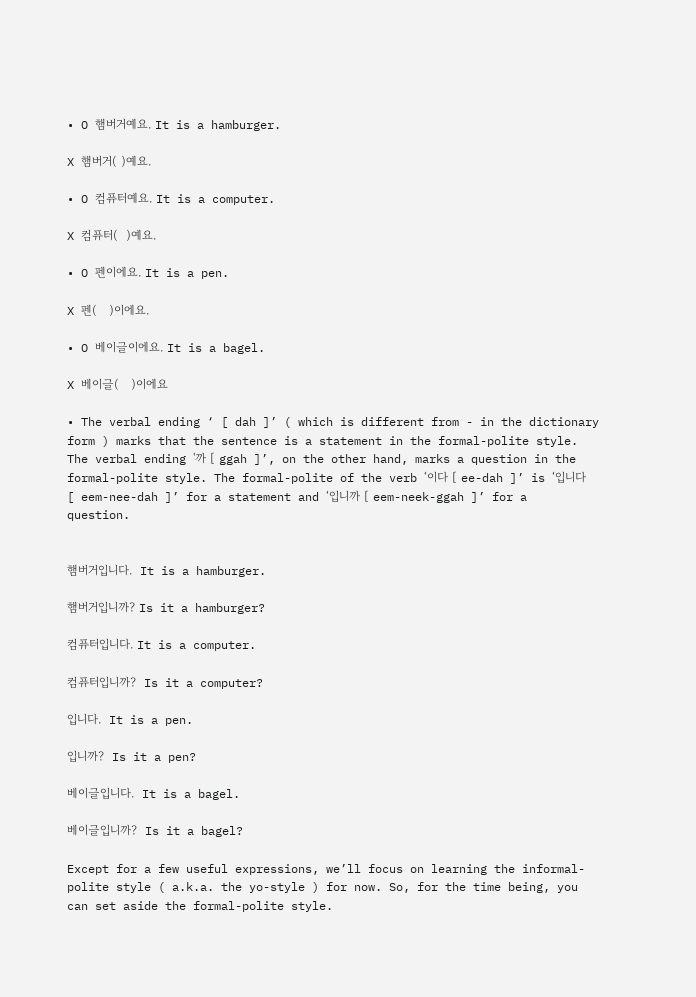• O 햄버거예요. It is a hamburger.

X 햄버거( )예요.

• O 컴퓨터예요. It is a computer.

X 컴퓨터(  )예요.

• O 펜이에요. It is a pen.

X 펜(   )이에요.

• O 베이글이에요. It is a bagel.

X 베이글(   )이에요

• The verbal ending ‘ [ dah ]’ ( which is different from - in the dictionary form ) marks that the sentence is a statement in the formal-polite style. The verbal ending '까 [ ggah ]’, on the other hand, marks a question in the formal-polite style. The formal-polite of the verb ‘이다 [ ee-dah ]’ is ‘입니다 [ eem-nee-dah ]’ for a statement and ‘입니까 [ eem-neek-ggah ]’ for a question.


햄버거입니다.  It is a hamburger.

햄버거입니까? Is it a hamburger?

컴퓨터입니다. It is a computer.

컴퓨터입니까?  Is it a computer?

입니다.  It is a pen.

입니까?  Is it a pen?

베이글입니다.  It is a bagel.

베이글입니까?  Is it a bagel?

Except for a few useful expressions, we’ll focus on learning the informal-polite style ( a.k.a. the yo-style ) for now. So, for the time being, you can set aside the formal-polite style.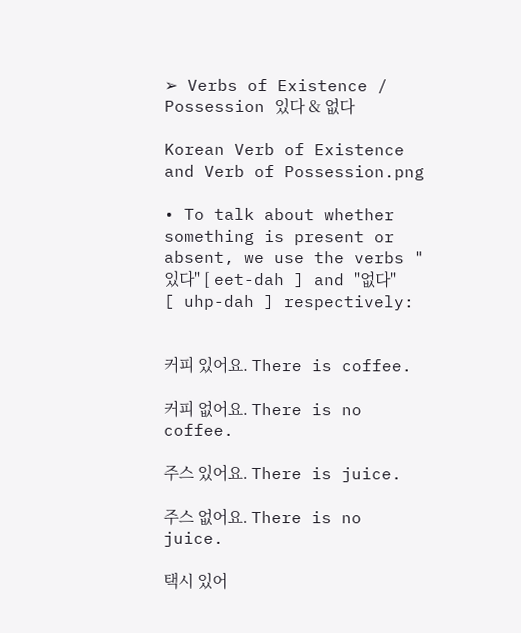➢ Verbs of Existence / Possession 있다 & 없다

Korean Verb of Existence and Verb of Possession.png

• To talk about whether something is present or absent, we use the verbs "있다" [ eet-dah ] and "없다" [ uhp-dah ] respectively:


커피 있어요. There is coffee.

커피 없어요. There is no coffee.

주스 있어요. There is juice.

주스 없어요. There is no juice.

택시 있어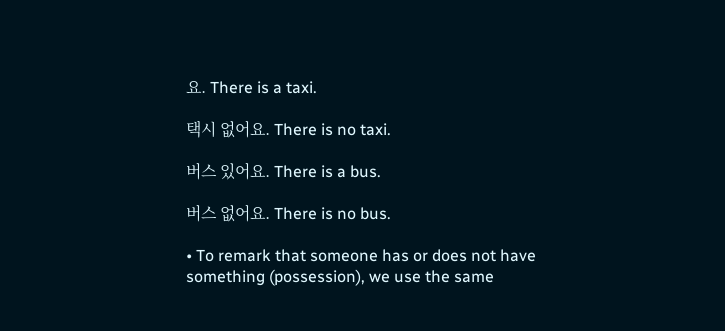요. There is a taxi.

택시 없어요. There is no taxi.

버스 있어요. There is a bus.

버스 없어요. There is no bus.

• To remark that someone has or does not have something (possession), we use the same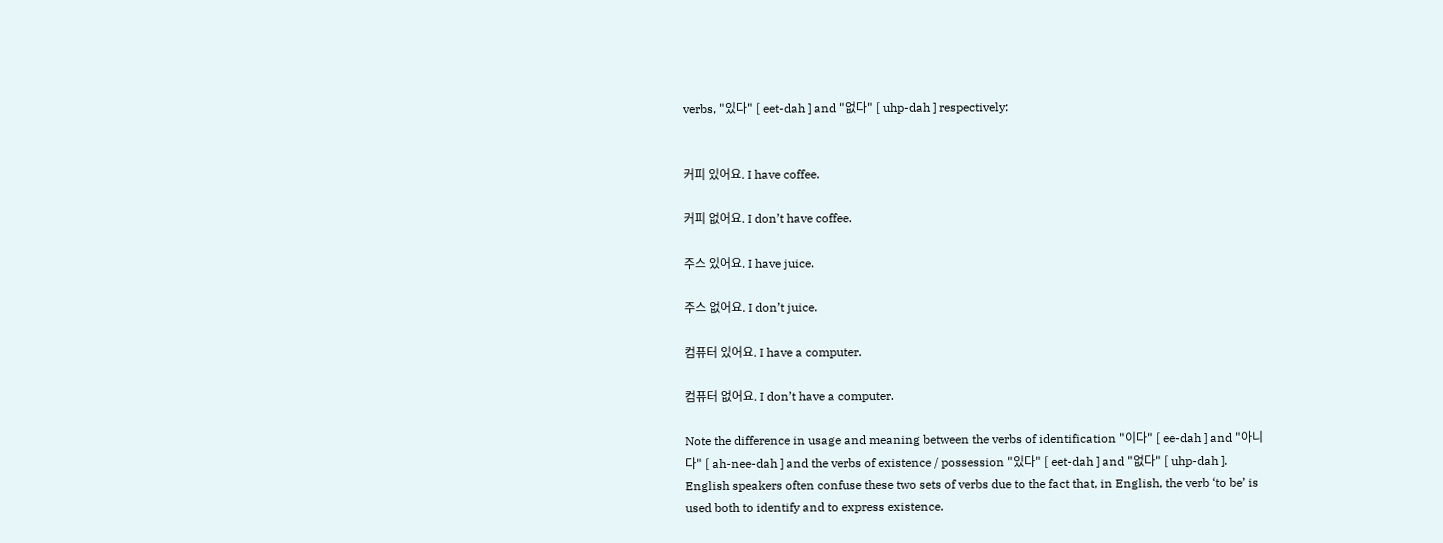verbs, "있다" [ eet-dah ] and "없다" [ uhp-dah ] respectively:


커피 있어요. I have coffee.

커피 없어요. I don’t have coffee.

주스 있어요. I have juice.

주스 없어요. I don’t juice.

컴퓨터 있어요. I have a computer.

컴퓨터 없어요. I don’t have a computer.

Note the difference in usage and meaning between the verbs of identification "이다" [ ee-dah ] and "아니다" [ ah-nee-dah ] and the verbs of existence / possession "있다" [ eet-dah ] and "없다" [ uhp-dah ]. English speakers often confuse these two sets of verbs due to the fact that, in English, the verb ‘to be’ is used both to identify and to express existence.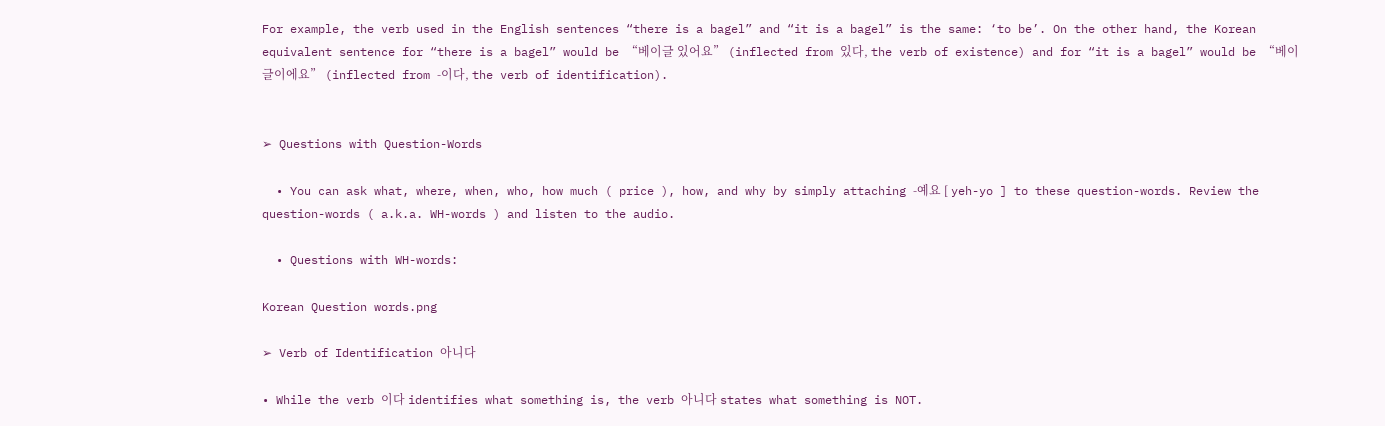For example, the verb used in the English sentences “there is a bagel” and “it is a bagel” is the same: ‘to be’. On the other hand, the Korean equivalent sentence for “there is a bagel” would be “베이글 있어요” (inflected from 있다, the verb of existence) and for “it is a bagel” would be “베이글이에요” (inflected from -이다, the verb of identification).


➢ Questions with Question-Words

  • You can ask what, where, when, who, how much ( price ), how, and why by simply attaching -예요 [ yeh-yo ] to these question-words. Review the question-words ( a.k.a. WH-words ) and listen to the audio.

  • Questions with WH-words:

Korean Question words.png

➢ Verb of Identification 아니다

• While the verb 이다 identifies what something is, the verb 아니다 states what something is NOT.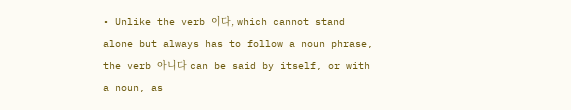• Unlike the verb 이다, which cannot stand alone but always has to follow a noun phrase, the verb 아니다 can be said by itself, or with a noun, as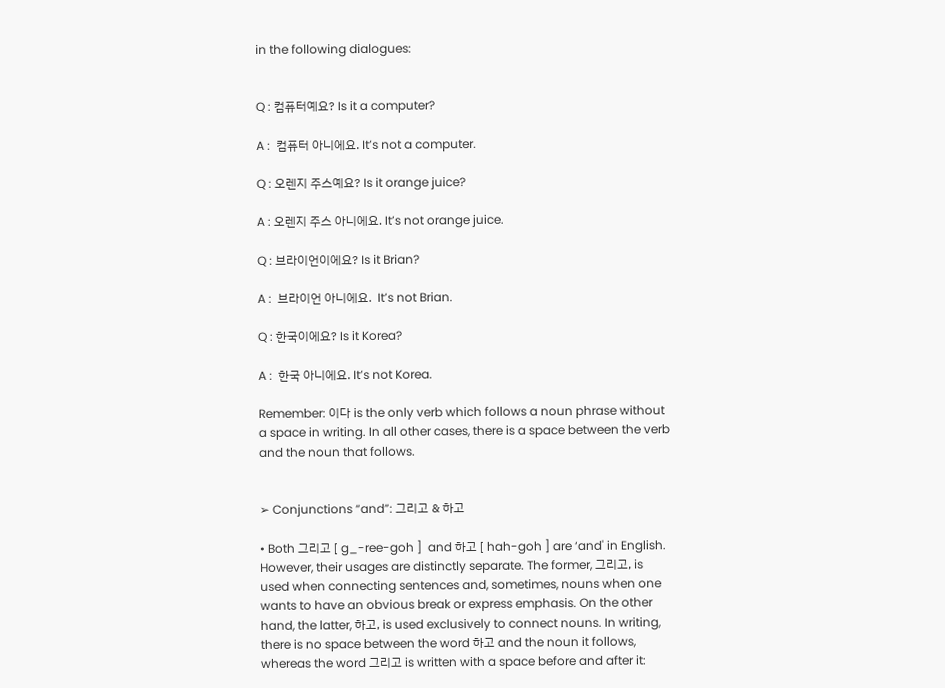in the following dialogues:


Q : 컴퓨터예요? Is it a computer?

A :  컴퓨터 아니에요. It’s not a computer.

Q : 오렌지 주스예요? Is it orange juice?

A : 오렌지 주스 아니에요. It’s not orange juice.

Q : 브라이언이에요? Is it Brian?

A :  브라이언 아니에요.  It’s not Brian.

Q : 한국이에요? Is it Korea?

A :  한국 아니에요. It’s not Korea.

Remember: 이다 is the only verb which follows a noun phrase without a space in writing. In all other cases, there is a space between the verb and the noun that follows.


➢ Conjunctions “and”: 그리고 & 하고

• Both 그리고 [ g_-ree-goh ]  and 하고 [ hah-goh ] are ‘and' in English.  However, their usages are distinctly separate. The former, 그리고, is used when connecting sentences and, sometimes, nouns when one wants to have an obvious break or express emphasis. On the other hand, the latter, 하고, is used exclusively to connect nouns. In writing, there is no space between the word 하고 and the noun it follows, whereas the word 그리고 is written with a space before and after it: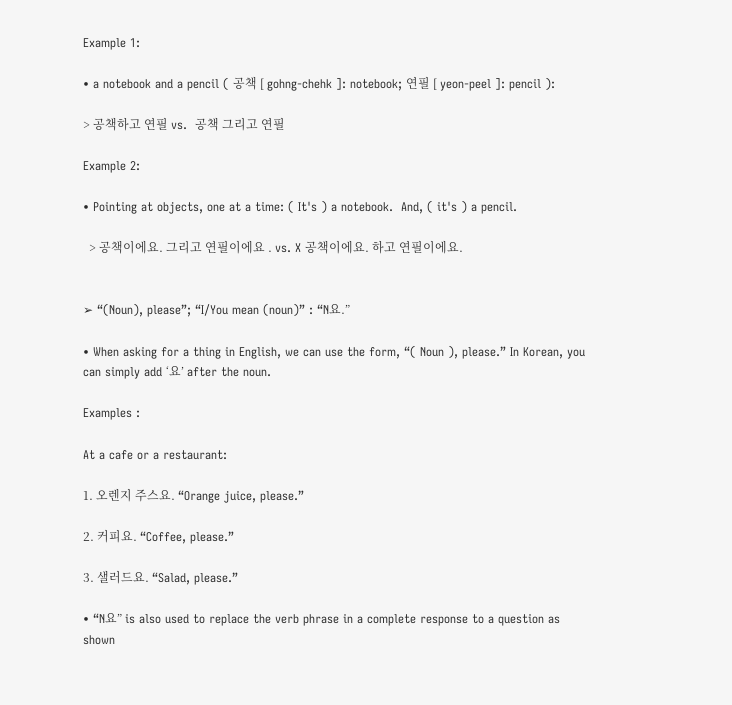Example 1:

• a notebook and a pencil ( 공책 [ gohng-chehk ]: notebook; 연필 [ yeon-peel ]: pencil ):

> 공책하고 연필 vs.  공책 그리고 연필

Example 2:

• Pointing at objects, one at a time: ( It's ) a notebook.  And, ( it's ) a pencil.

  > 공책이에요. 그리고 연필이에요 . vs. X 공책이에요. 하고 연필이에요.


➢ “(Noun), please”; “I/You mean (noun)” : “N요.”

• When asking for a thing in English, we can use the form, “( Noun ), please.” In Korean, you can simply add ‘요’ after the noun.

Examples :

At a cafe or a restaurant:

1. 오렌지 주스요. “Orange juice, please.”

2. 커피요. “Coffee, please.”

3. 샐러드요. “Salad, please.”

• “N요” is also used to replace the verb phrase in a complete response to a question as shown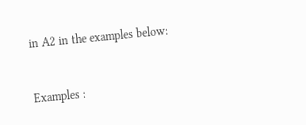in A2 in the examples below:


Examples :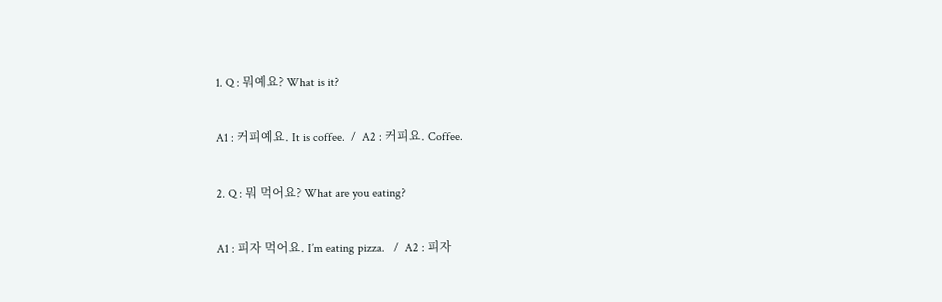1. Q : 뭐예요? What is it?

A1 : 커피예요. It is coffee.  /  A2 : 커피요. Coffee.

2. Q : 뭐 먹어요? What are you eating?

A1 : 피자 먹어요. I’m eating pizza.   /  A2 : 피자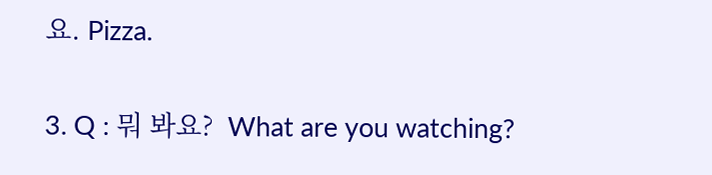요. Pizza.

3. Q : 뭐 봐요?  What are you watching?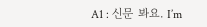A1 : 신문 봐요. I’m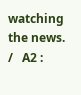watching the news.   /   A2 :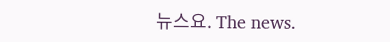뉴스요. The news.